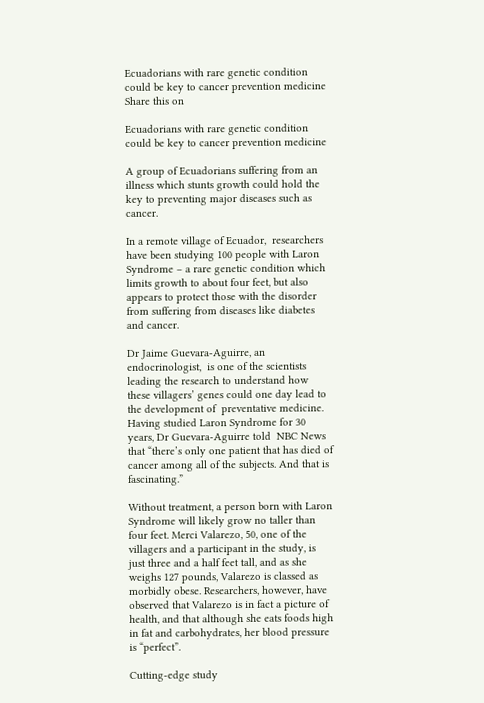Ecuadorians with rare genetic condition could be key to cancer prevention medicine
Share this on

Ecuadorians with rare genetic condition could be key to cancer prevention medicine

A group of Ecuadorians suffering from an illness which stunts growth could hold the key to preventing major diseases such as cancer.

In a remote village of Ecuador,  researchers have been studying 100 people with Laron Syndrome – a rare genetic condition which limits growth to about four feet, but also appears to protect those with the disorder from suffering from diseases like diabetes and cancer.

Dr Jaime Guevara-Aguirre, an endocrinologist,  is one of the scientists leading the research to understand how these villagers’ genes could one day lead to the development of  preventative medicine. Having studied Laron Syndrome for 30 years, Dr Guevara-Aguirre told  NBC News that “there’s only one patient that has died of cancer among all of the subjects. And that is fascinating.”

Without treatment, a person born with Laron Syndrome will likely grow no taller than four feet. Merci Valarezo, 50, one of the villagers and a participant in the study, is just three and a half feet tall, and as she weighs 127 pounds, Valarezo is classed as morbidly obese. Researchers, however, have observed that Valarezo is in fact a picture of health, and that although she eats foods high in fat and carbohydrates, her blood pressure is “perfect”.

Cutting-edge study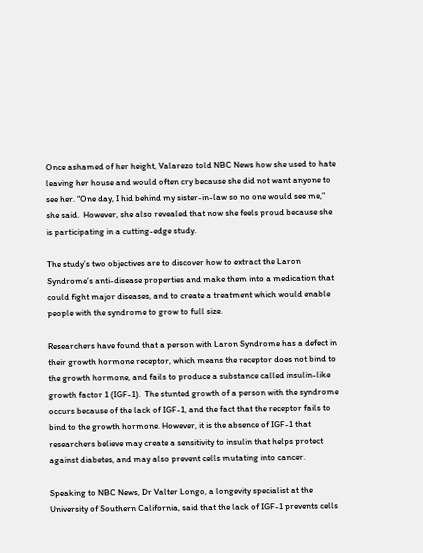Once ashamed of her height, Valarezo told NBC News how she used to hate leaving her house and would often cry because she did not want anyone to see her. “One day, I hid behind my sister-in-law so no one would see me,” she said.  However, she also revealed that now she feels proud because she is participating in a cutting-edge study.

The study’s two objectives are to discover how to extract the Laron Syndrome’s anti-disease properties and make them into a medication that could fight major diseases, and to create a treatment which would enable people with the syndrome to grow to full size.

Researchers have found that a person with Laron Syndrome has a defect in their growth hormone receptor, which means the receptor does not bind to the growth hormone, and fails to produce a substance called insulin-like growth factor 1 (IGF-1).  The stunted growth of a person with the syndrome occurs because of the lack of IGF-1, and the fact that the receptor fails to bind to the growth hormone. However, it is the absence of IGF-1 that researchers believe may create a sensitivity to insulin that helps protect against diabetes, and may also prevent cells mutating into cancer.

Speaking to NBC News, Dr Valter Longo, a longevity specialist at the University of Southern California, said that the lack of IGF-1 prevents cells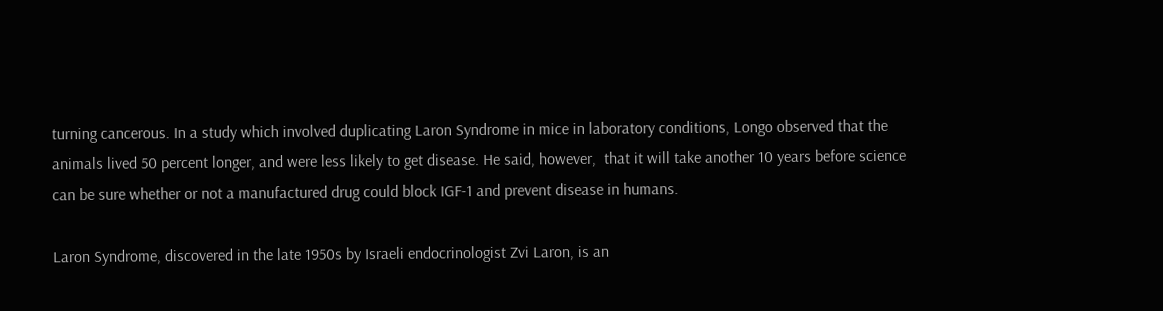turning cancerous. In a study which involved duplicating Laron Syndrome in mice in laboratory conditions, Longo observed that the animals lived 50 percent longer, and were less likely to get disease. He said, however,  that it will take another 10 years before science can be sure whether or not a manufactured drug could block IGF-1 and prevent disease in humans.

Laron Syndrome, discovered in the late 1950s by Israeli endocrinologist Zvi Laron, is an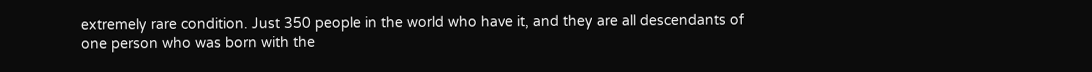extremely rare condition. Just 350 people in the world who have it, and they are all descendants of one person who was born with the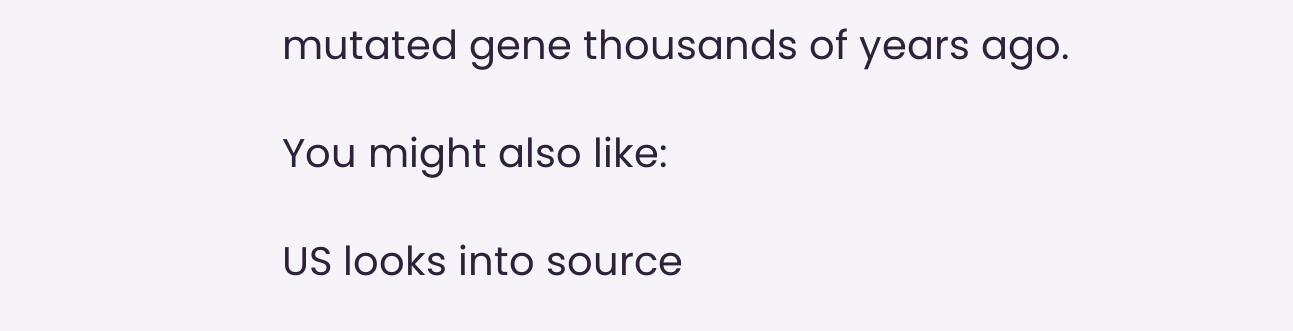mutated gene thousands of years ago.

You might also like:

US looks into source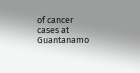of cancer cases at Guantanamo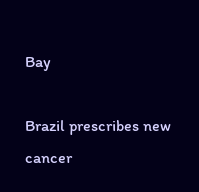Bay

Brazil prescribes new cancer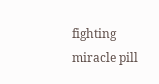fighting miracle pill